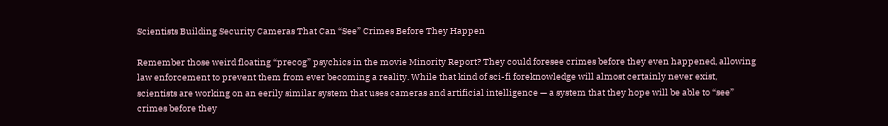Scientists Building Security Cameras That Can “See” Crimes Before They Happen

Remember those weird floating “precog” psychics in the movie Minority Report? They could foresee crimes before they even happened, allowing law enforcement to prevent them from ever becoming a reality. While that kind of sci-fi foreknowledge will almost certainly never exist, scientists are working on an eerily similar system that uses cameras and artificial intelligence — a system that they hope will be able to “see” crimes before they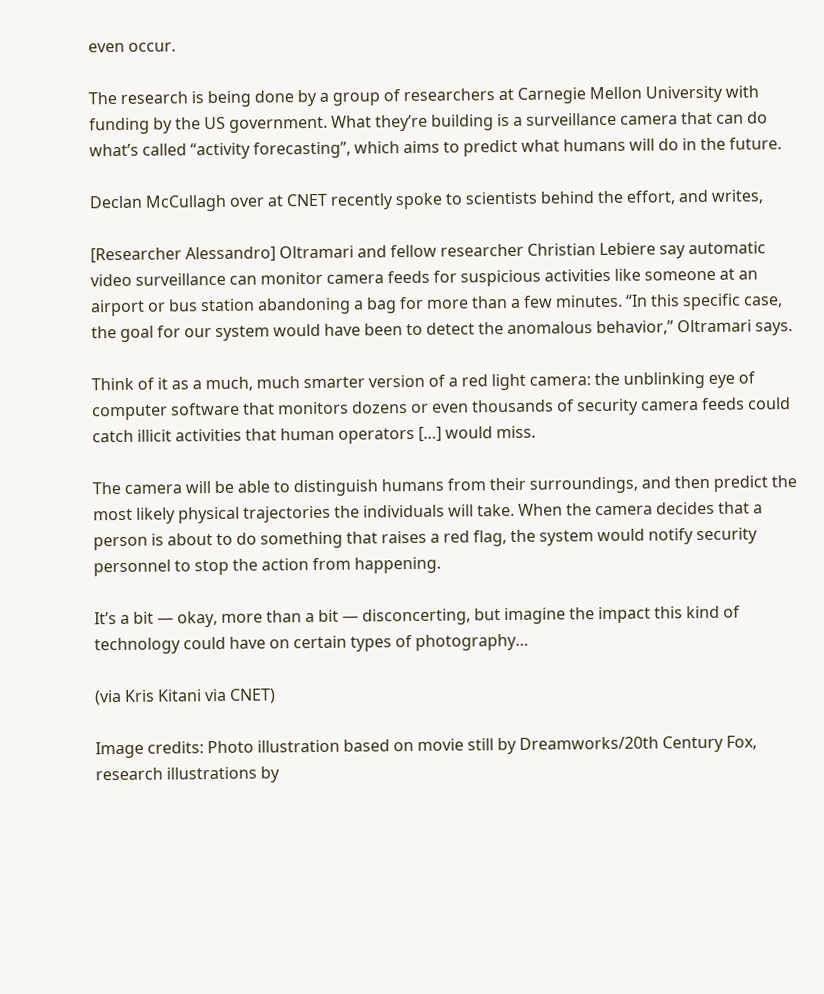even occur.

The research is being done by a group of researchers at Carnegie Mellon University with funding by the US government. What they’re building is a surveillance camera that can do what’s called “activity forecasting”, which aims to predict what humans will do in the future.

Declan McCullagh over at CNET recently spoke to scientists behind the effort, and writes,

[Researcher Alessandro] Oltramari and fellow researcher Christian Lebiere say automatic video surveillance can monitor camera feeds for suspicious activities like someone at an airport or bus station abandoning a bag for more than a few minutes. “In this specific case, the goal for our system would have been to detect the anomalous behavior,” Oltramari says.

Think of it as a much, much smarter version of a red light camera: the unblinking eye of computer software that monitors dozens or even thousands of security camera feeds could catch illicit activities that human operators […] would miss.

The camera will be able to distinguish humans from their surroundings, and then predict the most likely physical trajectories the individuals will take. When the camera decides that a person is about to do something that raises a red flag, the system would notify security personnel to stop the action from happening.

It’s a bit — okay, more than a bit — disconcerting, but imagine the impact this kind of technology could have on certain types of photography…

(via Kris Kitani via CNET)

Image credits: Photo illustration based on movie still by Dreamworks/20th Century Fox, research illustrations by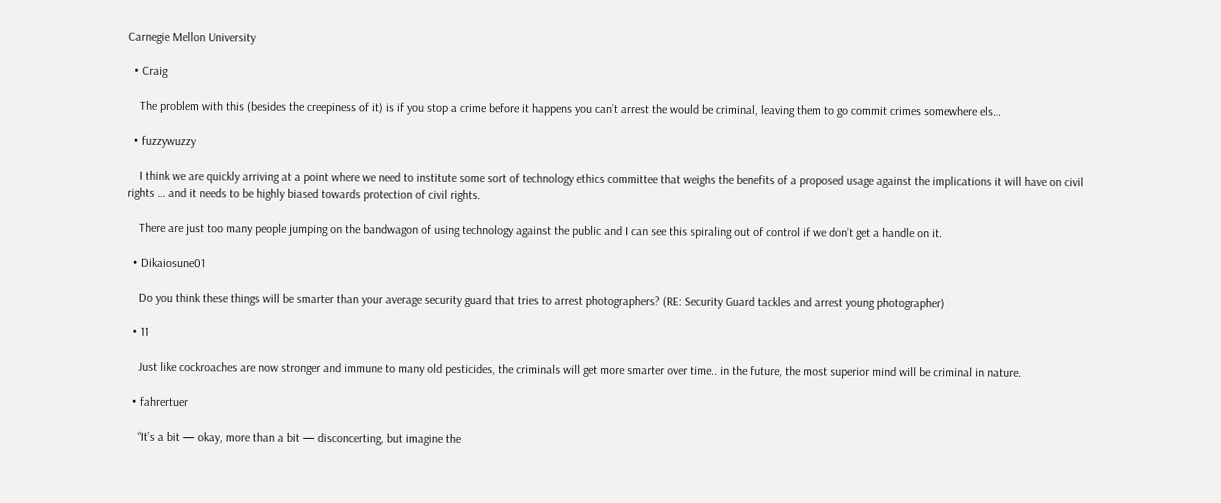Carnegie Mellon University

  • Craig

    The problem with this (besides the creepiness of it) is if you stop a crime before it happens you can’t arrest the would be criminal, leaving them to go commit crimes somewhere els…

  • fuzzywuzzy

    I think we are quickly arriving at a point where we need to institute some sort of technology ethics committee that weighs the benefits of a proposed usage against the implications it will have on civil rights … and it needs to be highly biased towards protection of civil rights.

    There are just too many people jumping on the bandwagon of using technology against the public and I can see this spiraling out of control if we don’t get a handle on it.

  • Dikaiosune01

    Do you think these things will be smarter than your average security guard that tries to arrest photographers? (RE: Security Guard tackles and arrest young photographer)

  • 11

    Just like cockroaches are now stronger and immune to many old pesticides, the criminals will get more smarter over time.. in the future, the most superior mind will be criminal in nature.

  • fahrertuer

    “It’s a bit — okay, more than a bit — disconcerting, but imagine the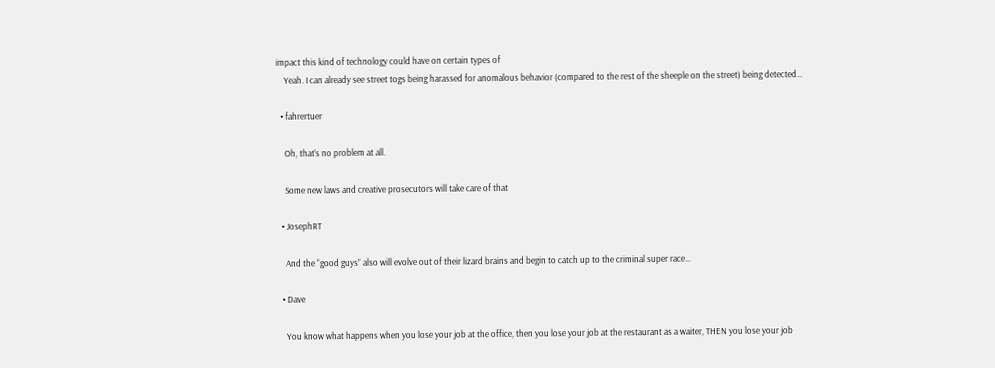impact this kind of technology could have on certain types of
    Yeah. I can already see street togs being harassed for anomalous behavior (compared to the rest of the sheeple on the street) being detected…

  • fahrertuer

    Oh, that’s no problem at all.

    Some new laws and creative prosecutors will take care of that

  • JosephRT

    And the “good guys” also will evolve out of their lizard brains and begin to catch up to the criminal super race…

  • Dave

    You know what happens when you lose your job at the office, then you lose your job at the restaurant as a waiter, THEN you lose your job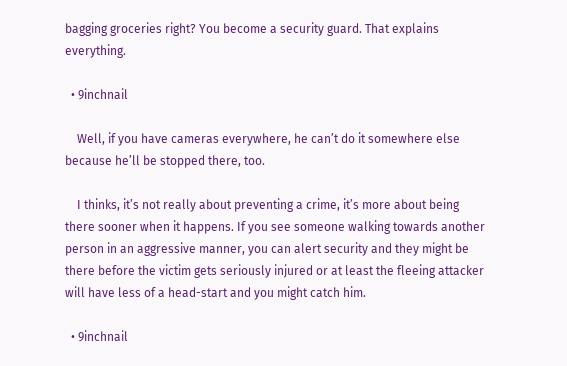bagging groceries right? You become a security guard. That explains everything.

  • 9inchnail

    Well, if you have cameras everywhere, he can’t do it somewhere else because he’ll be stopped there, too.

    I thinks, it’s not really about preventing a crime, it’s more about being there sooner when it happens. If you see someone walking towards another person in an aggressive manner, you can alert security and they might be there before the victim gets seriously injured or at least the fleeing attacker will have less of a head-start and you might catch him.

  • 9inchnail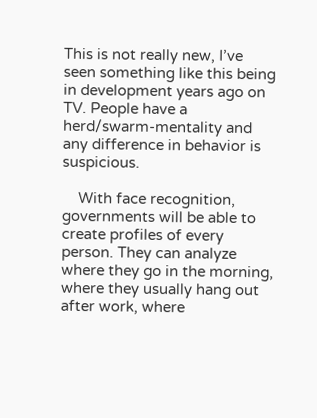This is not really new, I’ve seen something like this being in development years ago on TV. People have a herd/swarm-mentality and any difference in behavior is suspicious.

    With face recognition, governments will be able to create profiles of every person. They can analyze where they go in the morning, where they usually hang out after work, where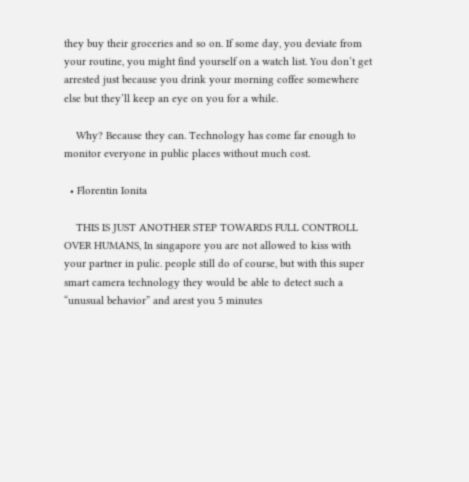they buy their groceries and so on. If some day, you deviate from your routine, you might find yourself on a watch list. You don’t get arrested just because you drink your morning coffee somewhere else but they’ll keep an eye on you for a while.

    Why? Because they can. Technology has come far enough to monitor everyone in public places without much cost.

  • Florentin Ionita

    THIS IS JUST ANOTHER STEP TOWARDS FULL CONTROLL OVER HUMANS, In singapore you are not allowed to kiss with your partner in pulic. people still do of course, but with this super smart camera technology they would be able to detect such a “unusual behavior” and arest you 5 minutes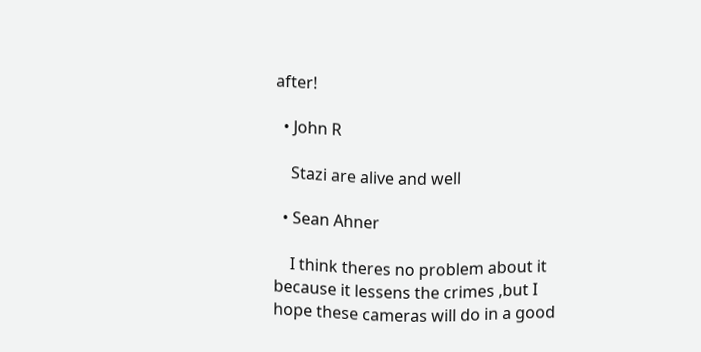after!

  • John R

    Stazi are alive and well

  • Sean Ahner

    I think theres no problem about it because it lessens the crimes ,but I hope these cameras will do in a good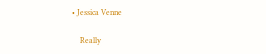• Jessica Venne

    Really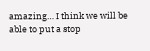amazing… I think we will be able to put a stop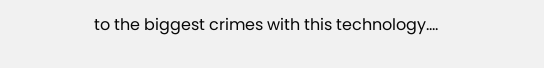to the biggest crimes with this technology….